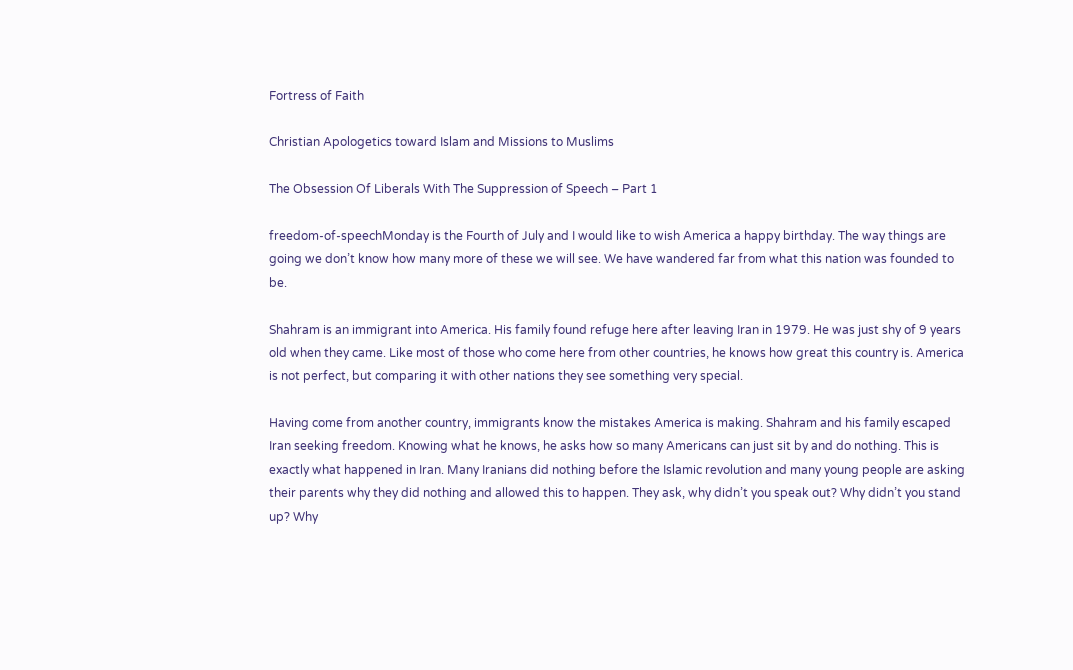Fortress of Faith

Christian Apologetics toward Islam and Missions to Muslims

The Obsession Of Liberals With The Suppression of Speech – Part 1

freedom-of-speechMonday is the Fourth of July and I would like to wish America a happy birthday. The way things are going we don’t know how many more of these we will see. We have wandered far from what this nation was founded to be.

Shahram is an immigrant into America. His family found refuge here after leaving Iran in 1979. He was just shy of 9 years old when they came. Like most of those who come here from other countries, he knows how great this country is. America is not perfect, but comparing it with other nations they see something very special.

Having come from another country, immigrants know the mistakes America is making. Shahram and his family escaped Iran seeking freedom. Knowing what he knows, he asks how so many Americans can just sit by and do nothing. This is exactly what happened in Iran. Many Iranians did nothing before the Islamic revolution and many young people are asking their parents why they did nothing and allowed this to happen. They ask, why didn’t you speak out? Why didn’t you stand up? Why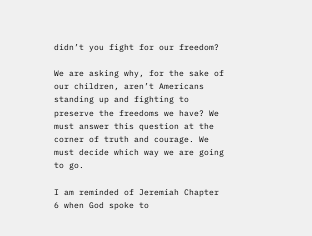didn’t you fight for our freedom?

We are asking why, for the sake of our children, aren’t Americans standing up and fighting to preserve the freedoms we have? We must answer this question at the corner of truth and courage. We must decide which way we are going to go.

I am reminded of Jeremiah Chapter 6 when God spoke to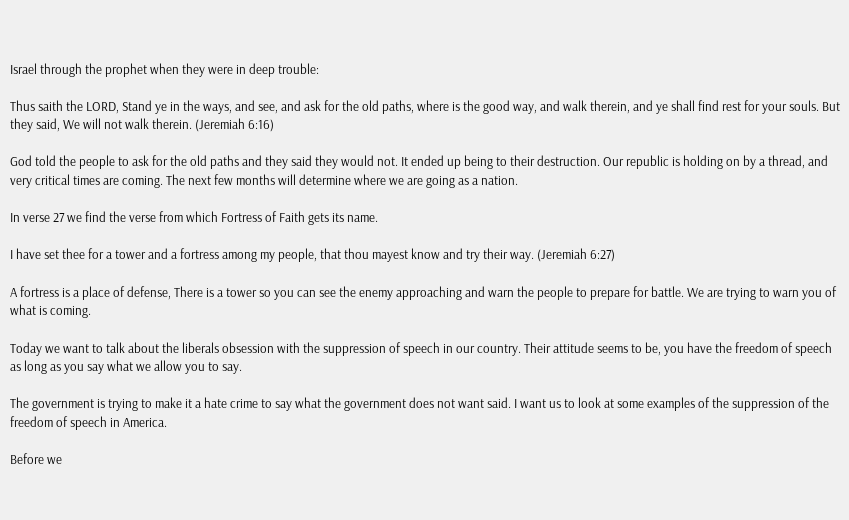Israel through the prophet when they were in deep trouble:

Thus saith the LORD, Stand ye in the ways, and see, and ask for the old paths, where is the good way, and walk therein, and ye shall find rest for your souls. But they said, We will not walk therein. (Jeremiah 6:16)

God told the people to ask for the old paths and they said they would not. It ended up being to their destruction. Our republic is holding on by a thread, and very critical times are coming. The next few months will determine where we are going as a nation.

In verse 27 we find the verse from which Fortress of Faith gets its name.

I have set thee for a tower and a fortress among my people, that thou mayest know and try their way. (Jeremiah 6:27)

A fortress is a place of defense, There is a tower so you can see the enemy approaching and warn the people to prepare for battle. We are trying to warn you of what is coming.

Today we want to talk about the liberals obsession with the suppression of speech in our country. Their attitude seems to be, you have the freedom of speech as long as you say what we allow you to say.

The government is trying to make it a hate crime to say what the government does not want said. I want us to look at some examples of the suppression of the freedom of speech in America.

Before we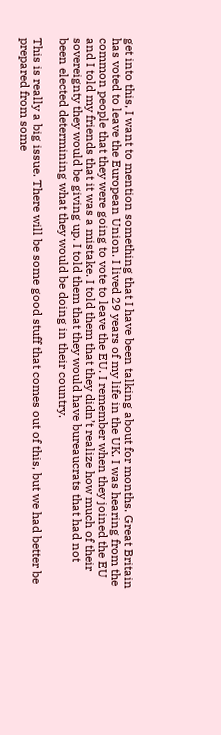get into this, I want to mention something that I have been talking about for months. Great Britain has voted to leave the European Union. I lived 29 years of my life in the UK. I was hearing from the common people that they were going to vote to leave the EU. I remember when they joined the EU and I told my friends that it was a mistake. I told them that they didn’t realize how much of their sovereignty they would be giving up. I told them that they would have bureaucrats that had not been elected determining what they would be doing in their country.

This is really a big issue. There will be some good stuff that comes out of this, but we had better be prepared from some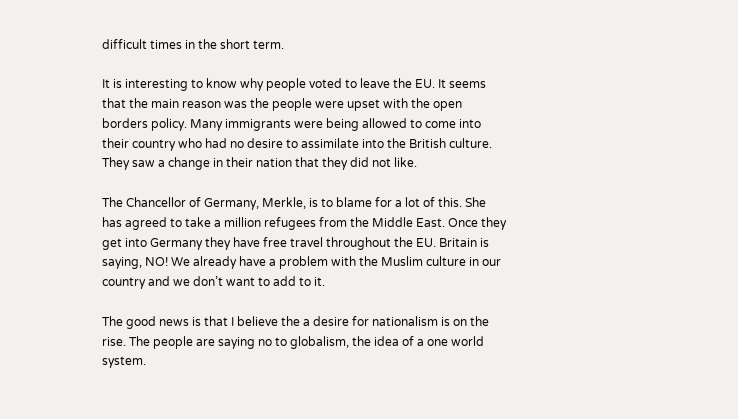difficult times in the short term.

It is interesting to know why people voted to leave the EU. It seems that the main reason was the people were upset with the open borders policy. Many immigrants were being allowed to come into their country who had no desire to assimilate into the British culture. They saw a change in their nation that they did not like.

The Chancellor of Germany, Merkle, is to blame for a lot of this. She has agreed to take a million refugees from the Middle East. Once they get into Germany they have free travel throughout the EU. Britain is saying, NO! We already have a problem with the Muslim culture in our country and we don’t want to add to it.

The good news is that I believe the a desire for nationalism is on the rise. The people are saying no to globalism, the idea of a one world system.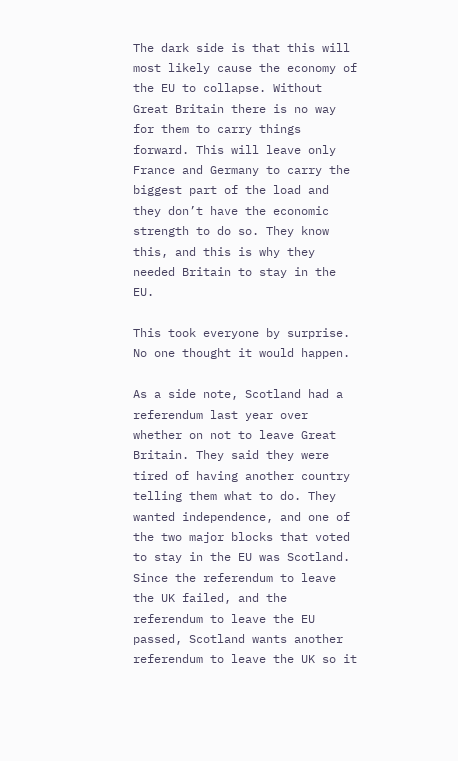The dark side is that this will most likely cause the economy of the EU to collapse. Without Great Britain there is no way for them to carry things forward. This will leave only France and Germany to carry the biggest part of the load and they don’t have the economic strength to do so. They know this, and this is why they needed Britain to stay in the EU.

This took everyone by surprise. No one thought it would happen.

As a side note, Scotland had a referendum last year over whether on not to leave Great Britain. They said they were tired of having another country telling them what to do. They wanted independence, and one of the two major blocks that voted to stay in the EU was Scotland. Since the referendum to leave the UK failed, and the referendum to leave the EU passed, Scotland wants another referendum to leave the UK so it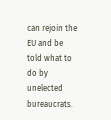can rejoin the EU and be told what to do by unelected bureaucrats.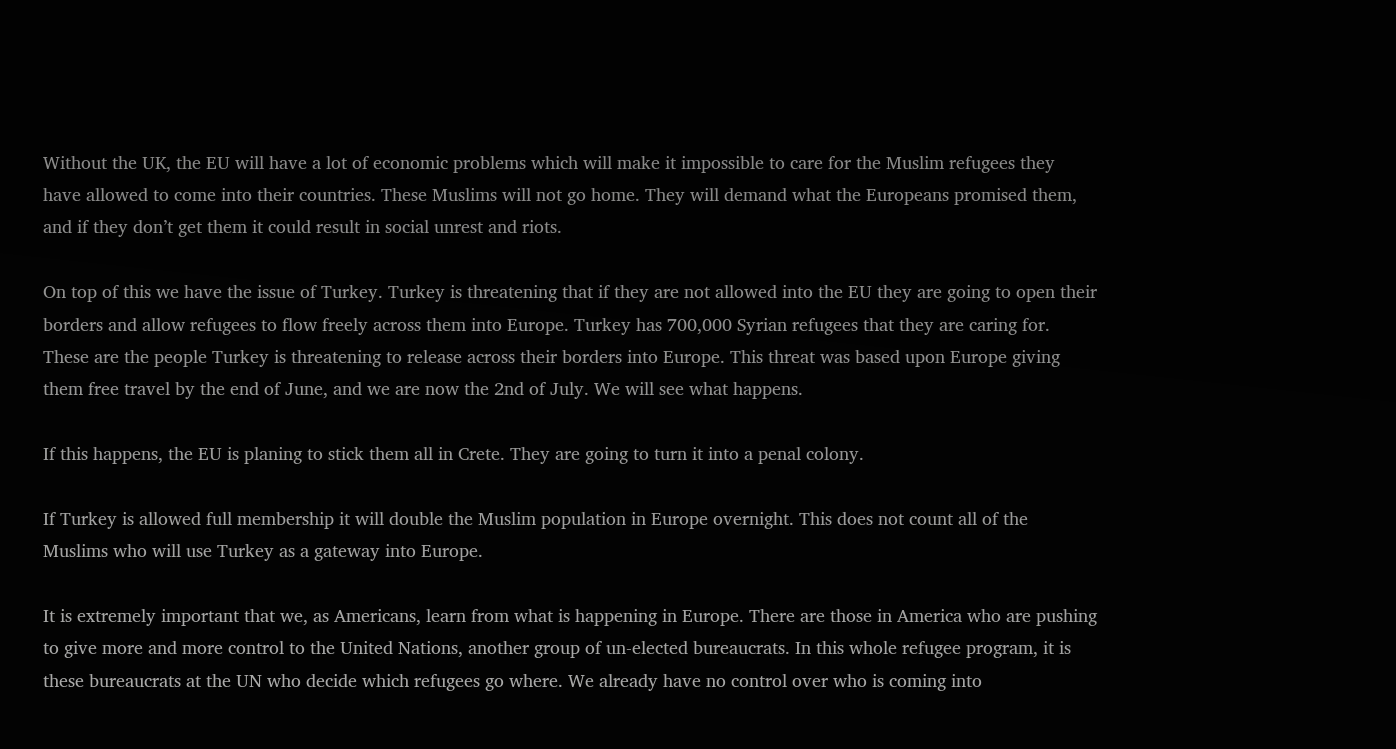Without the UK, the EU will have a lot of economic problems which will make it impossible to care for the Muslim refugees they have allowed to come into their countries. These Muslims will not go home. They will demand what the Europeans promised them, and if they don’t get them it could result in social unrest and riots.

On top of this we have the issue of Turkey. Turkey is threatening that if they are not allowed into the EU they are going to open their borders and allow refugees to flow freely across them into Europe. Turkey has 700,000 Syrian refugees that they are caring for. These are the people Turkey is threatening to release across their borders into Europe. This threat was based upon Europe giving them free travel by the end of June, and we are now the 2nd of July. We will see what happens.

If this happens, the EU is planing to stick them all in Crete. They are going to turn it into a penal colony.

If Turkey is allowed full membership it will double the Muslim population in Europe overnight. This does not count all of the Muslims who will use Turkey as a gateway into Europe.

It is extremely important that we, as Americans, learn from what is happening in Europe. There are those in America who are pushing to give more and more control to the United Nations, another group of un-elected bureaucrats. In this whole refugee program, it is these bureaucrats at the UN who decide which refugees go where. We already have no control over who is coming into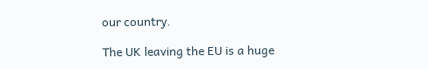our country.

The UK leaving the EU is a huge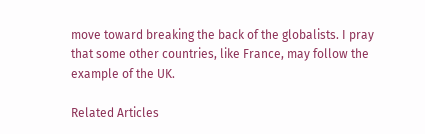move toward breaking the back of the globalists. I pray that some other countries, like France, may follow the example of the UK.

Related Articles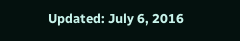Updated: July 6, 2016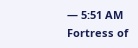— 5:51 AM
Fortress of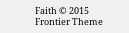Faith © 2015 Frontier Theme